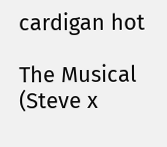cardigan hot

The Musical (Steve x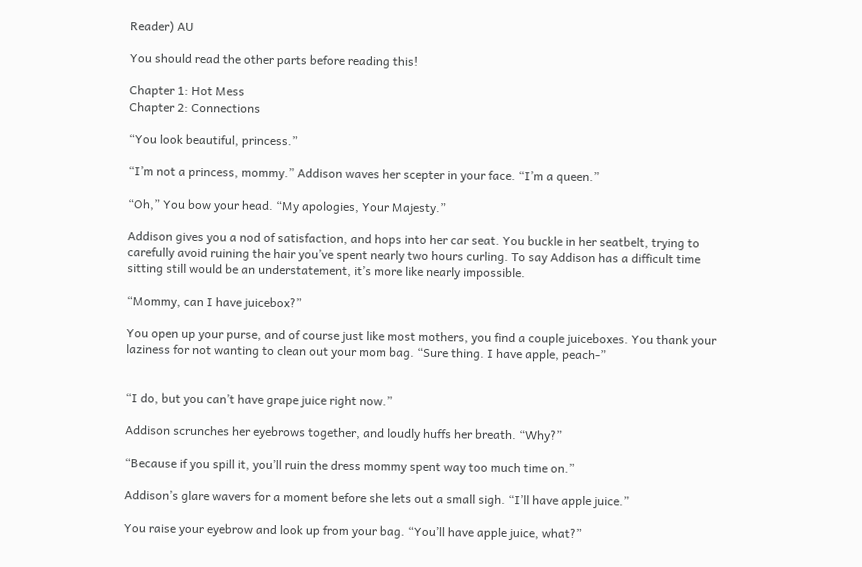Reader) AU

You should read the other parts before reading this!

Chapter 1: Hot Mess
Chapter 2: Connections

“You look beautiful, princess.”

“I’m not a princess, mommy.” Addison waves her scepter in your face. “I’m a queen.”

“Oh,” You bow your head. “My apologies, Your Majesty.”

Addison gives you a nod of satisfaction, and hops into her car seat. You buckle in her seatbelt, trying to carefully avoid ruining the hair you’ve spent nearly two hours curling. To say Addison has a difficult time sitting still would be an understatement, it’s more like nearly impossible.

“Mommy, can I have juicebox?”

You open up your purse, and of course just like most mothers, you find a couple juiceboxes. You thank your laziness for not wanting to clean out your mom bag. “Sure thing. I have apple, peach-”


“I do, but you can’t have grape juice right now.”

Addison scrunches her eyebrows together, and loudly huffs her breath. “Why?”

“Because if you spill it, you’ll ruin the dress mommy spent way too much time on.”

Addison’s glare wavers for a moment before she lets out a small sigh. “I’ll have apple juice.”

You raise your eyebrow and look up from your bag. “You’ll have apple juice, what?”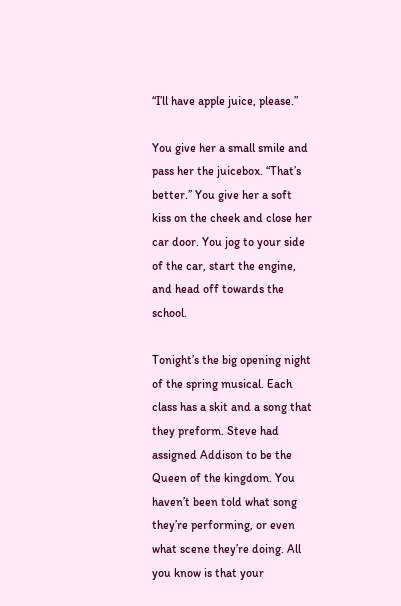“I’ll have apple juice, please.”

You give her a small smile and pass her the juicebox. “That’s better.” You give her a soft kiss on the cheek and close her car door. You jog to your side of the car, start the engine, and head off towards the school.

Tonight’s the big opening night of the spring musical. Each class has a skit and a song that they preform. Steve had assigned Addison to be the Queen of the kingdom. You haven’t been told what song they’re performing, or even what scene they’re doing. All you know is that your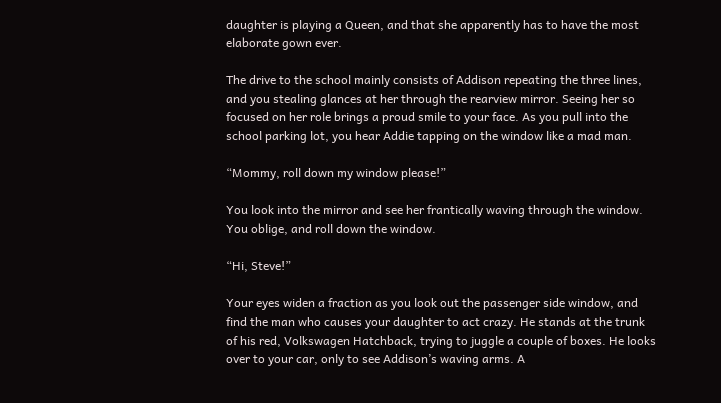daughter is playing a Queen, and that she apparently has to have the most elaborate gown ever.

The drive to the school mainly consists of Addison repeating the three lines, and you stealing glances at her through the rearview mirror. Seeing her so focused on her role brings a proud smile to your face. As you pull into the school parking lot, you hear Addie tapping on the window like a mad man.

“Mommy, roll down my window please!”

You look into the mirror and see her frantically waving through the window. You oblige, and roll down the window.

“Hi, Steve!”

Your eyes widen a fraction as you look out the passenger side window, and find the man who causes your daughter to act crazy. He stands at the trunk of his red, Volkswagen Hatchback, trying to juggle a couple of boxes. He looks over to your car, only to see Addison’s waving arms. A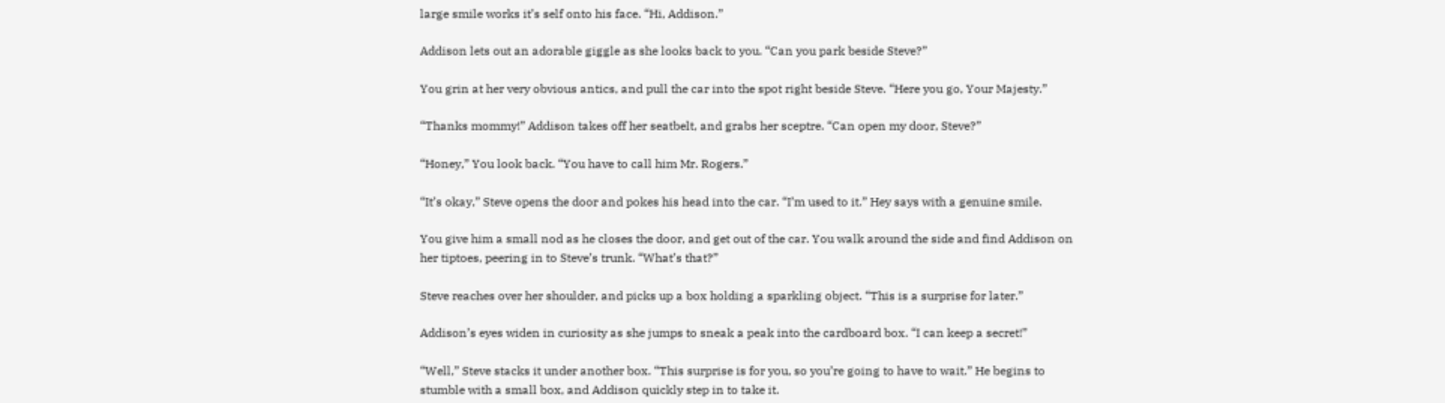large smile works it’s self onto his face. “Hi, Addison.”

Addison lets out an adorable giggle as she looks back to you. “Can you park beside Steve?”

You grin at her very obvious antics, and pull the car into the spot right beside Steve. “Here you go, Your Majesty.”

“Thanks mommy!” Addison takes off her seatbelt, and grabs her sceptre. “Can open my door, Steve?”

“Honey,” You look back. “You have to call him Mr. Rogers.”

“It’s okay,” Steve opens the door and pokes his head into the car. “I’m used to it.” Hey says with a genuine smile.

You give him a small nod as he closes the door, and get out of the car. You walk around the side and find Addison on her tiptoes, peering in to Steve’s trunk. “What’s that?”

Steve reaches over her shoulder, and picks up a box holding a sparkling object. “This is a surprise for later.”

Addison’s eyes widen in curiosity as she jumps to sneak a peak into the cardboard box. “I can keep a secret!”

“Well,” Steve stacks it under another box. “This surprise is for you, so you’re going to have to wait.” He begins to stumble with a small box, and Addison quickly step in to take it.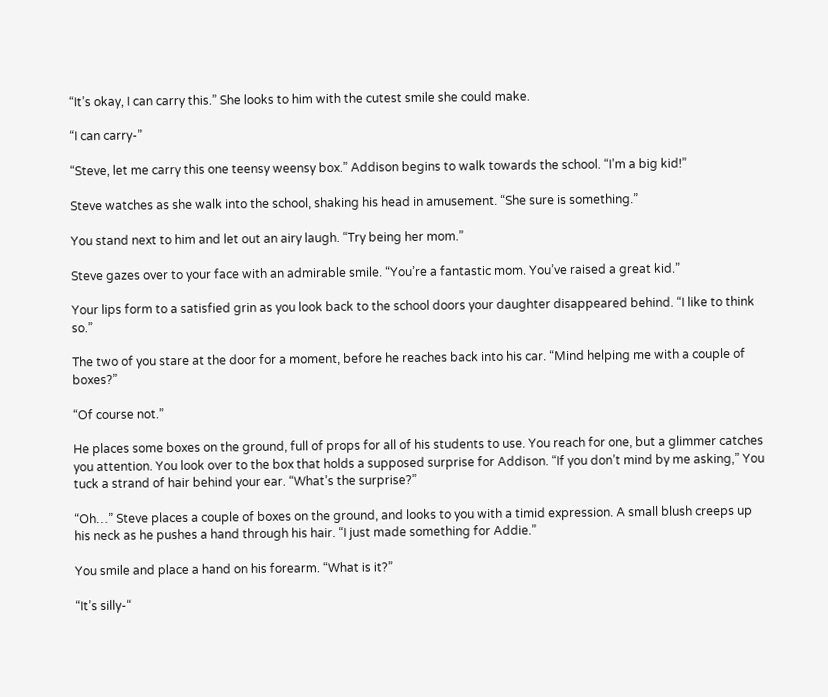“It’s okay, I can carry this.” She looks to him with the cutest smile she could make.

“I can carry-”

“Steve, let me carry this one teensy weensy box.” Addison begins to walk towards the school. “I’m a big kid!”

Steve watches as she walk into the school, shaking his head in amusement. “She sure is something.”

You stand next to him and let out an airy laugh. “Try being her mom.”

Steve gazes over to your face with an admirable smile. “You’re a fantastic mom. You’ve raised a great kid.”

Your lips form to a satisfied grin as you look back to the school doors your daughter disappeared behind. “I like to think so.”

The two of you stare at the door for a moment, before he reaches back into his car. “Mind helping me with a couple of boxes?”

“Of course not.”

He places some boxes on the ground, full of props for all of his students to use. You reach for one, but a glimmer catches you attention. You look over to the box that holds a supposed surprise for Addison. “If you don’t mind by me asking,” You tuck a strand of hair behind your ear. “What’s the surprise?”

“Oh…” Steve places a couple of boxes on the ground, and looks to you with a timid expression. A small blush creeps up his neck as he pushes a hand through his hair. “I just made something for Addie.”

You smile and place a hand on his forearm. “What is it?”

“It’s silly-“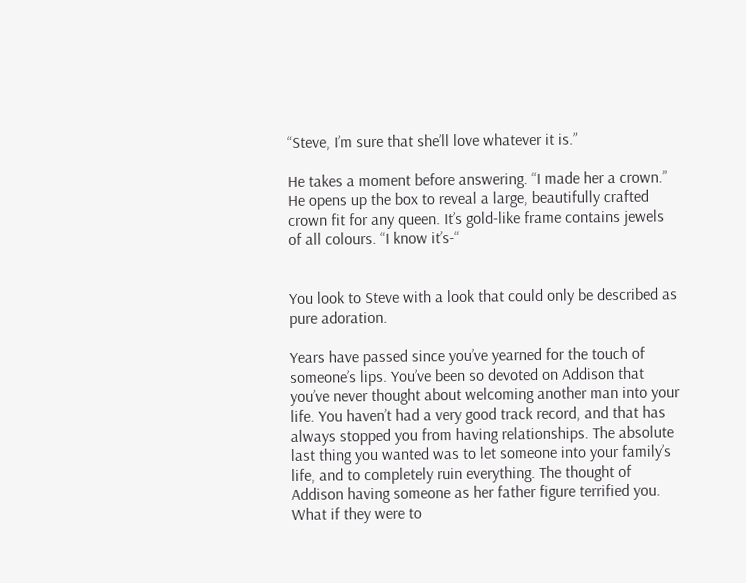“Steve, I’m sure that she’ll love whatever it is.”

He takes a moment before answering. “I made her a crown.” He opens up the box to reveal a large, beautifully crafted crown fit for any queen. It’s gold-like frame contains jewels of all colours. “I know it’s-“


You look to Steve with a look that could only be described as pure adoration.

Years have passed since you’ve yearned for the touch of someone’s lips. You’ve been so devoted on Addison that you’ve never thought about welcoming another man into your life. You haven’t had a very good track record, and that has always stopped you from having relationships. The absolute last thing you wanted was to let someone into your family’s life, and to completely ruin everything. The thought of Addison having someone as her father figure terrified you. What if they were to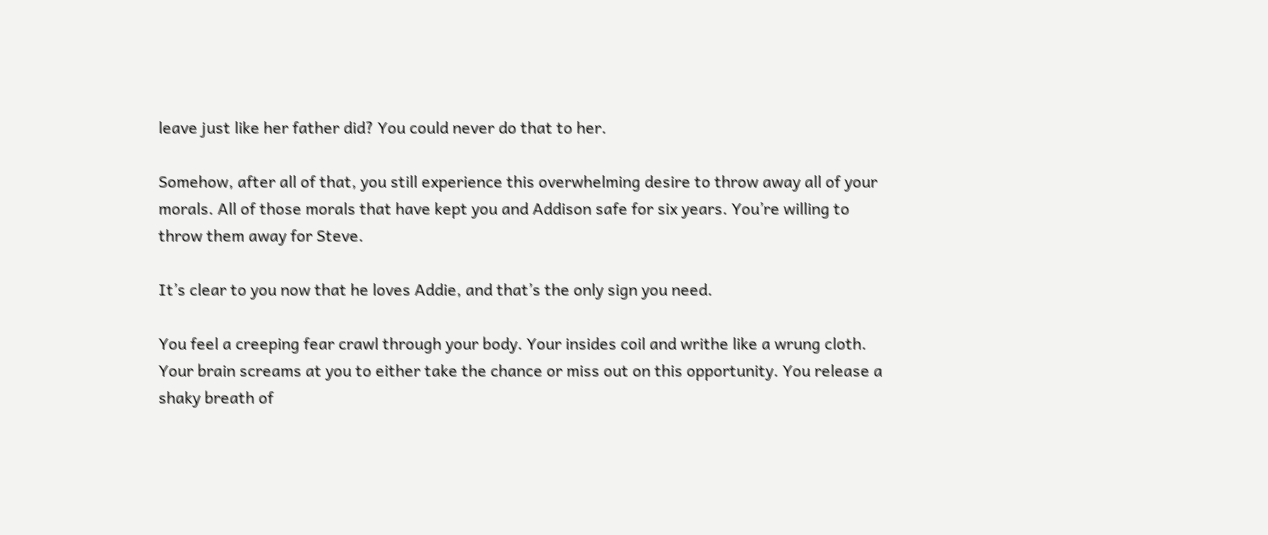leave just like her father did? You could never do that to her.

Somehow, after all of that, you still experience this overwhelming desire to throw away all of your morals. All of those morals that have kept you and Addison safe for six years. You’re willing to throw them away for Steve.

It’s clear to you now that he loves Addie, and that’s the only sign you need.

You feel a creeping fear crawl through your body. Your insides coil and writhe like a wrung cloth. Your brain screams at you to either take the chance or miss out on this opportunity. You release a shaky breath of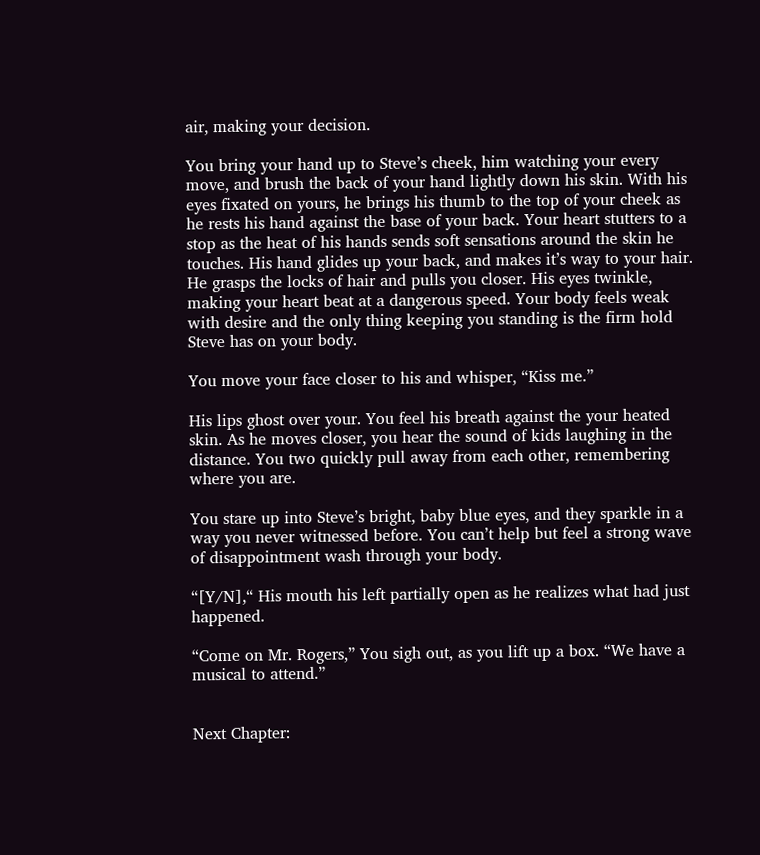air, making your decision.

You bring your hand up to Steve’s cheek, him watching your every move, and brush the back of your hand lightly down his skin. With his eyes fixated on yours, he brings his thumb to the top of your cheek as he rests his hand against the base of your back. Your heart stutters to a stop as the heat of his hands sends soft sensations around the skin he touches. His hand glides up your back, and makes it’s way to your hair. He grasps the locks of hair and pulls you closer. His eyes twinkle, making your heart beat at a dangerous speed. Your body feels weak with desire and the only thing keeping you standing is the firm hold Steve has on your body.

You move your face closer to his and whisper, “Kiss me.”

His lips ghost over your. You feel his breath against the your heated skin. As he moves closer, you hear the sound of kids laughing in the distance. You two quickly pull away from each other, remembering where you are.

You stare up into Steve’s bright, baby blue eyes, and they sparkle in a way you never witnessed before. You can’t help but feel a strong wave of disappointment wash through your body.

“[Y/N],“ His mouth his left partially open as he realizes what had just happened.

“Come on Mr. Rogers,” You sigh out, as you lift up a box. “We have a musical to attend.”


Next Chapter: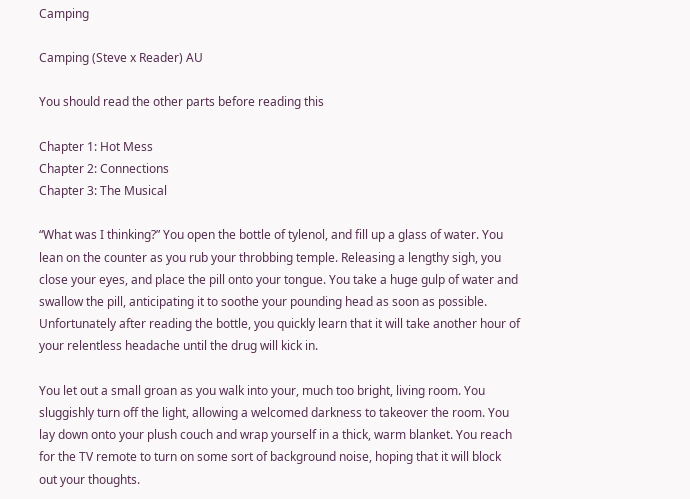Camping

Camping (Steve x Reader) AU

You should read the other parts before reading this

Chapter 1: Hot Mess
Chapter 2: Connections
Chapter 3: The Musical

“What was I thinking?” You open the bottle of tylenol, and fill up a glass of water. You lean on the counter as you rub your throbbing temple. Releasing a lengthy sigh, you close your eyes, and place the pill onto your tongue. You take a huge gulp of water and swallow the pill, anticipating it to soothe your pounding head as soon as possible. Unfortunately after reading the bottle, you quickly learn that it will take another hour of your relentless headache until the drug will kick in.

You let out a small groan as you walk into your, much too bright, living room. You sluggishly turn off the light, allowing a welcomed darkness to takeover the room. You lay down onto your plush couch and wrap yourself in a thick, warm blanket. You reach for the TV remote to turn on some sort of background noise, hoping that it will block out your thoughts.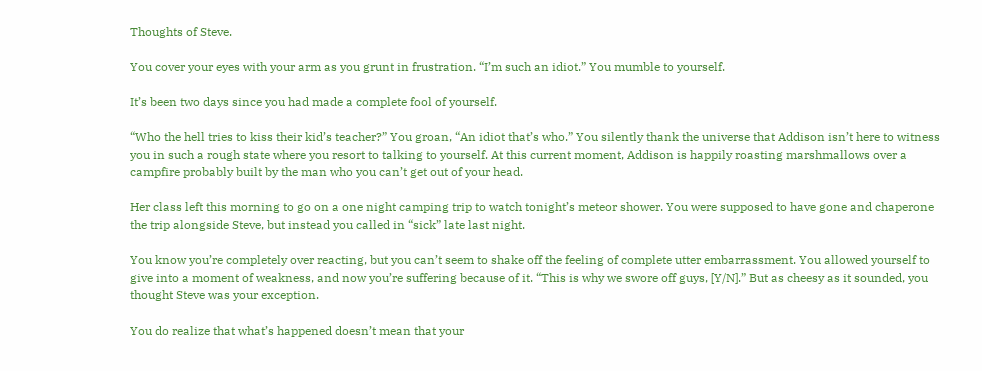Thoughts of Steve.

You cover your eyes with your arm as you grunt in frustration. “I’m such an idiot.” You mumble to yourself.

It’s been two days since you had made a complete fool of yourself.

“Who the hell tries to kiss their kid’s teacher?” You groan, “An idiot that’s who.” You silently thank the universe that Addison isn’t here to witness you in such a rough state where you resort to talking to yourself. At this current moment, Addison is happily roasting marshmallows over a campfire probably built by the man who you can’t get out of your head.

Her class left this morning to go on a one night camping trip to watch tonight’s meteor shower. You were supposed to have gone and chaperone the trip alongside Steve, but instead you called in “sick” late last night.

You know you’re completely over reacting, but you can’t seem to shake off the feeling of complete utter embarrassment. You allowed yourself to give into a moment of weakness, and now you’re suffering because of it. “This is why we swore off guys, [Y/N].” But as cheesy as it sounded, you thought Steve was your exception.

You do realize that what’s happened doesn’t mean that your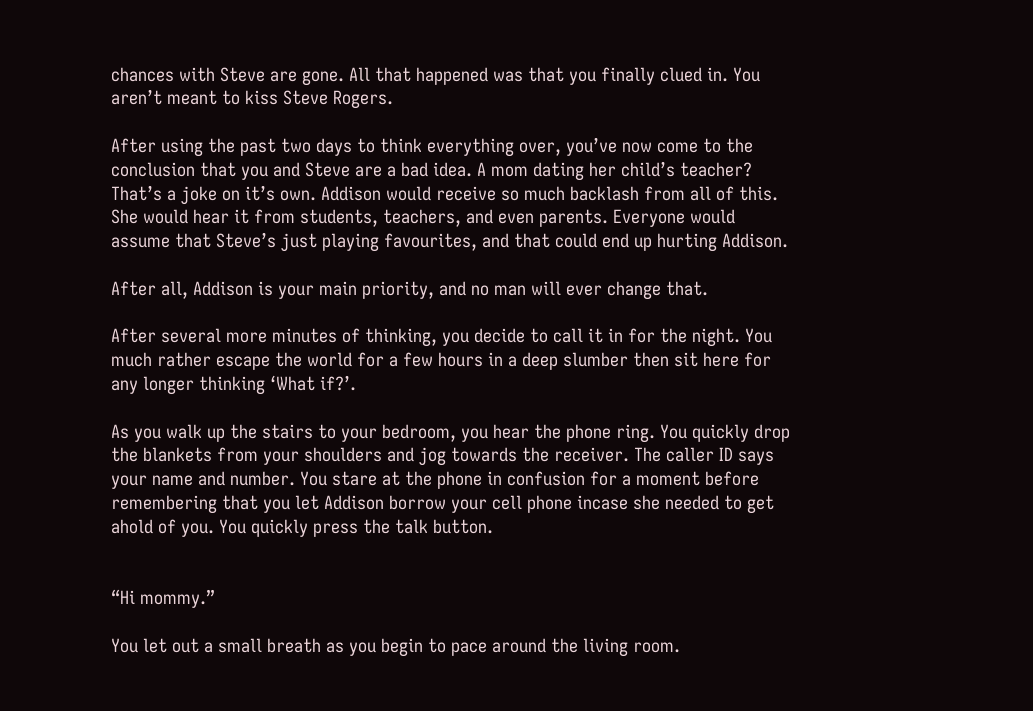chances with Steve are gone. All that happened was that you finally clued in. You aren’t meant to kiss Steve Rogers.

After using the past two days to think everything over, you’ve now come to the conclusion that you and Steve are a bad idea. A mom dating her child’s teacher? That’s a joke on it’s own. Addison would receive so much backlash from all of this. She would hear it from students, teachers, and even parents. Everyone would assume that Steve’s just playing favourites, and that could end up hurting Addison.

After all, Addison is your main priority, and no man will ever change that.

After several more minutes of thinking, you decide to call it in for the night. You much rather escape the world for a few hours in a deep slumber then sit here for any longer thinking ‘What if?’.

As you walk up the stairs to your bedroom, you hear the phone ring. You quickly drop the blankets from your shoulders and jog towards the receiver. The caller ID says your name and number. You stare at the phone in confusion for a moment before remembering that you let Addison borrow your cell phone incase she needed to get ahold of you. You quickly press the talk button.


“Hi mommy.”

You let out a small breath as you begin to pace around the living room.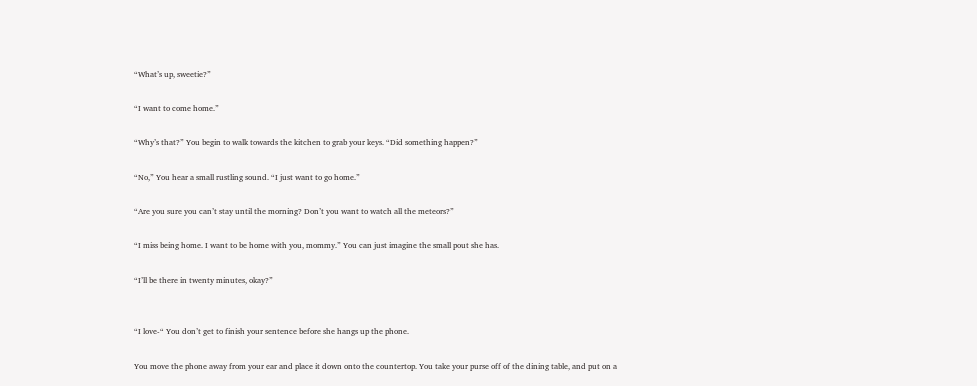“What’s up, sweetie?”

“I want to come home.”

“Why’s that?” You begin to walk towards the kitchen to grab your keys. “Did something happen?”

“No,” You hear a small rustling sound. “I just want to go home.”

“Are you sure you can’t stay until the morning? Don’t you want to watch all the meteors?”

“I miss being home. I want to be home with you, mommy.” You can just imagine the small pout she has.

“I’ll be there in twenty minutes, okay?”


“I love-“ You don’t get to finish your sentence before she hangs up the phone.

You move the phone away from your ear and place it down onto the countertop. You take your purse off of the dining table, and put on a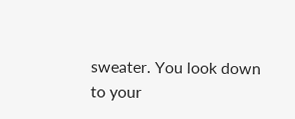sweater. You look down to your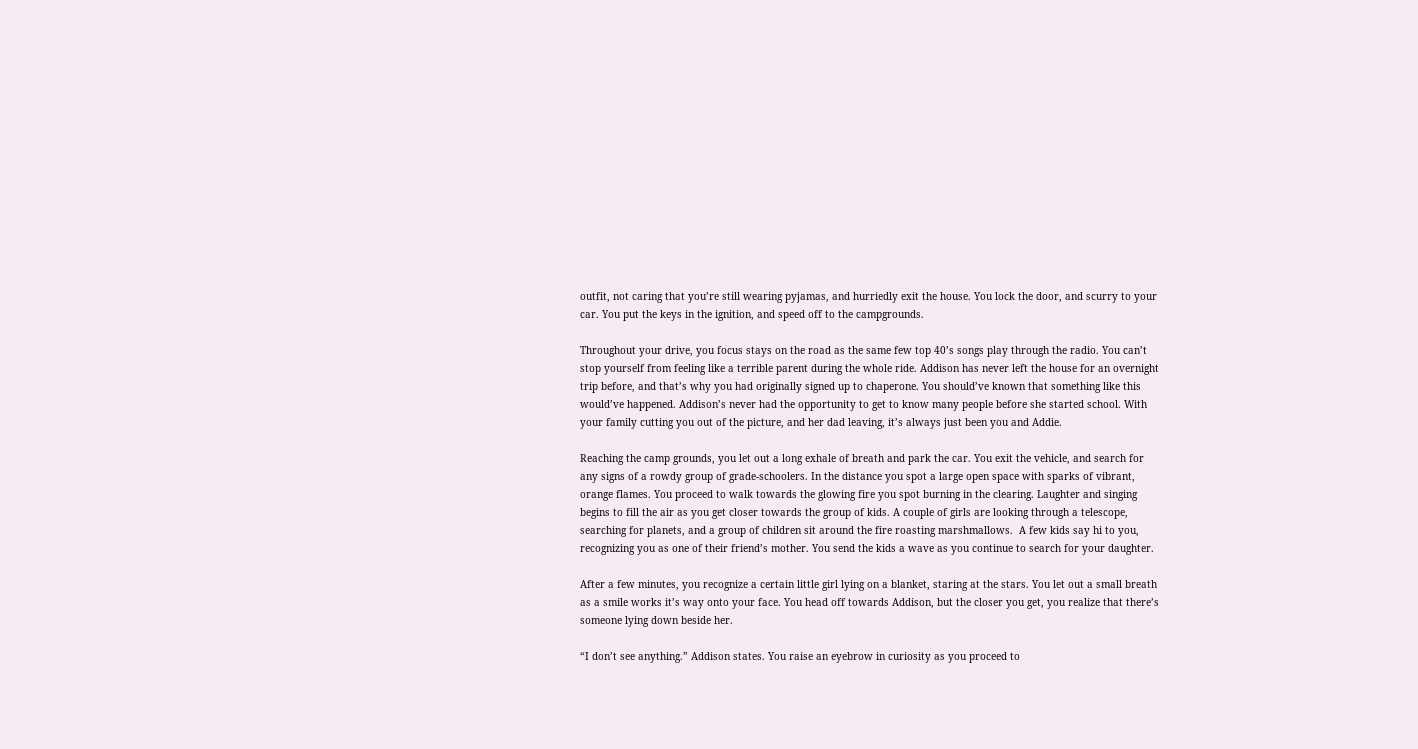outfit, not caring that you’re still wearing pyjamas, and hurriedly exit the house. You lock the door, and scurry to your car. You put the keys in the ignition, and speed off to the campgrounds.

Throughout your drive, you focus stays on the road as the same few top 40’s songs play through the radio. You can’t stop yourself from feeling like a terrible parent during the whole ride. Addison has never left the house for an overnight trip before, and that’s why you had originally signed up to chaperone. You should’ve known that something like this would’ve happened. Addison’s never had the opportunity to get to know many people before she started school. With your family cutting you out of the picture, and her dad leaving, it’s always just been you and Addie.

Reaching the camp grounds, you let out a long exhale of breath and park the car. You exit the vehicle, and search for any signs of a rowdy group of grade-schoolers. In the distance you spot a large open space with sparks of vibrant, orange flames. You proceed to walk towards the glowing fire you spot burning in the clearing. Laughter and singing begins to fill the air as you get closer towards the group of kids. A couple of girls are looking through a telescope, searching for planets, and a group of children sit around the fire roasting marshmallows.  A few kids say hi to you, recognizing you as one of their friend’s mother. You send the kids a wave as you continue to search for your daughter.

After a few minutes, you recognize a certain little girl lying on a blanket, staring at the stars. You let out a small breath as a smile works it’s way onto your face. You head off towards Addison, but the closer you get, you realize that there’s someone lying down beside her.

“I don’t see anything.” Addison states. You raise an eyebrow in curiosity as you proceed to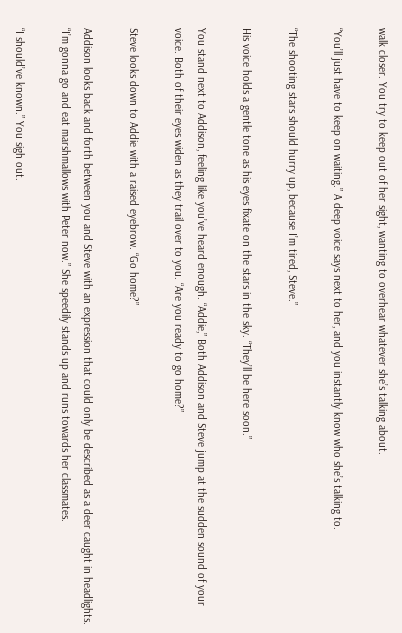walk closer. You try to keep out of her sight, wanting to overhear whatever she’s talking about.

“You’ll just have to keep on waiting.” A deep voice says next to her, and you instantly know who she’s talking to.

“The shooting stars should hurry up, because I’m tired, Steve.”

His voice holds a gentle tone as his eyes fixate on the stars in the sky. “They’ll be here soon.”

You stand next to Addison, feeling like you’ve heard enough. “Addie,” Both Addison and Steve jump at the sudden sound of your voice. Both of their eyes widen as they trail over to you. “Are you ready to go home?”

Steve looks down to Addie with a raised eyebrow. “Go home?”

Addison looks back and forth between you and Steve with an expression that could only be described as a deer caught in headlights. “I’m gonna go and eat marshmallows with Peter now.” She speedily stands up and runs towards her classmates.

“I should’ve known.” You sigh out.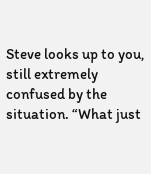Steve looks up to you, still extremely confused by the situation. “What just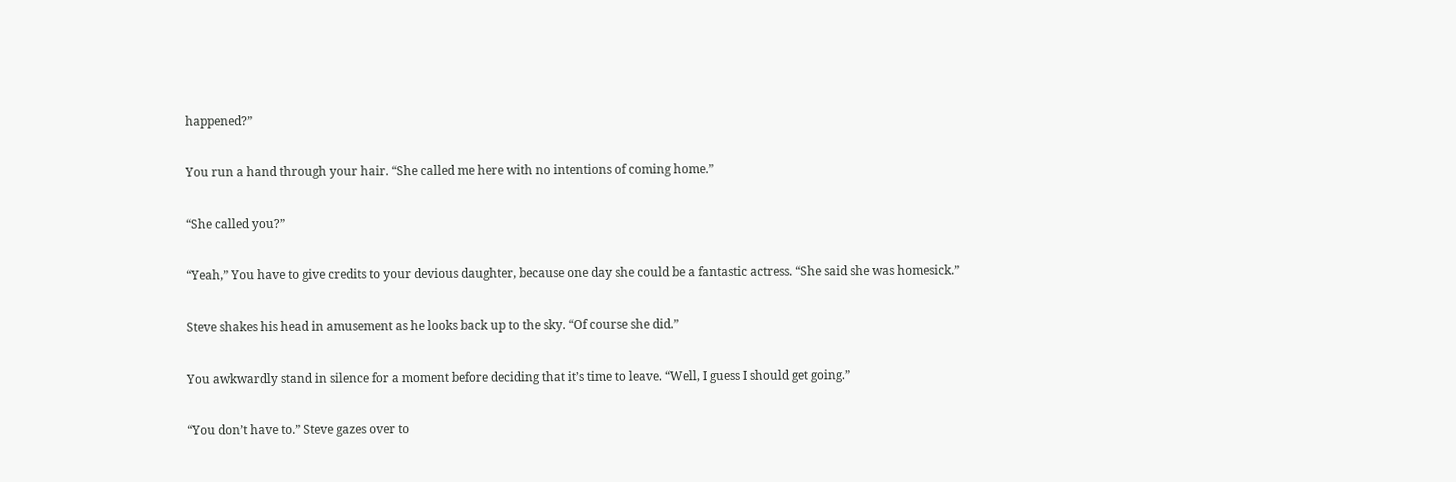happened?”

You run a hand through your hair. “She called me here with no intentions of coming home.”

“She called you?”

“Yeah,” You have to give credits to your devious daughter, because one day she could be a fantastic actress. “She said she was homesick.”

Steve shakes his head in amusement as he looks back up to the sky. “Of course she did.”

You awkwardly stand in silence for a moment before deciding that it’s time to leave. “Well, I guess I should get going.”

“You don’t have to.” Steve gazes over to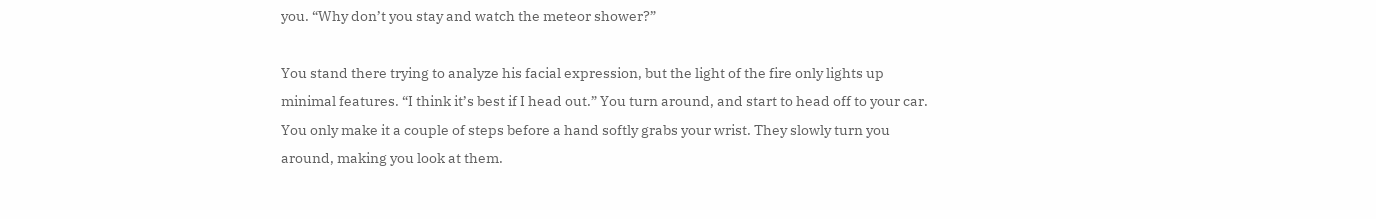you. “Why don’t you stay and watch the meteor shower?”

You stand there trying to analyze his facial expression, but the light of the fire only lights up minimal features. “I think it’s best if I head out.” You turn around, and start to head off to your car. You only make it a couple of steps before a hand softly grabs your wrist. They slowly turn you around, making you look at them.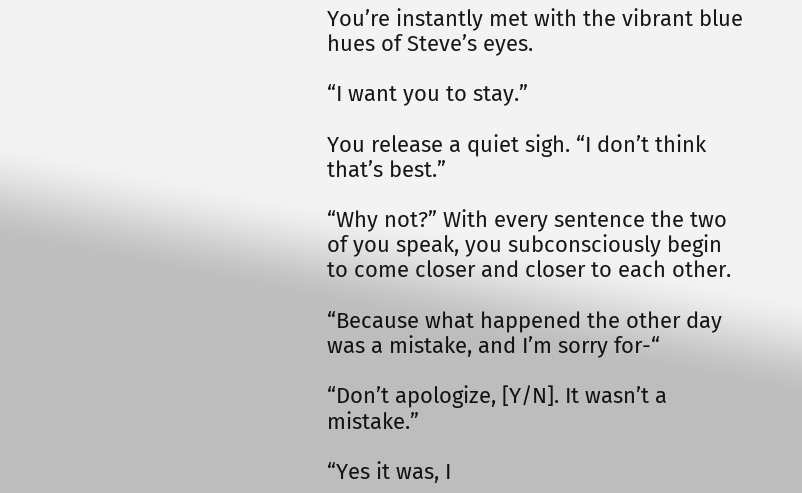You’re instantly met with the vibrant blue hues of Steve’s eyes.

“I want you to stay.”

You release a quiet sigh. “I don’t think that’s best.”

“Why not?” With every sentence the two of you speak, you subconsciously begin to come closer and closer to each other.

“Because what happened the other day was a mistake, and I’m sorry for-“

“Don’t apologize, [Y/N]. It wasn’t a mistake.”

“Yes it was, I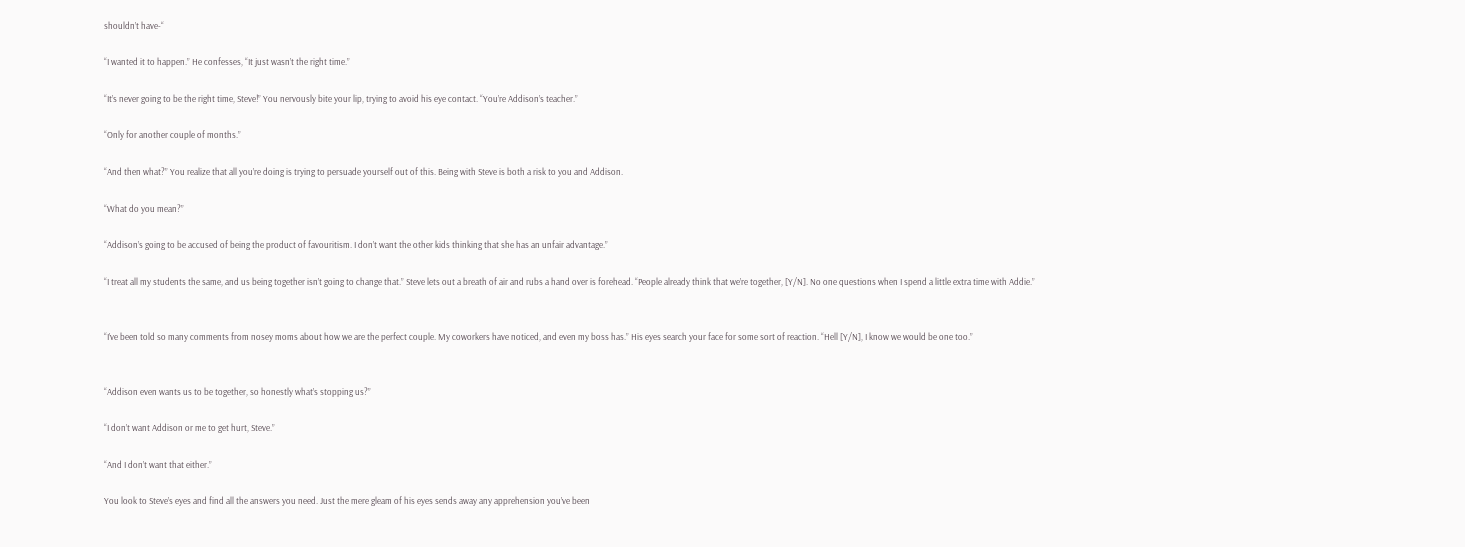shouldn’t have-“

“I wanted it to happen.” He confesses, “It just wasn’t the right time.”

“It’s never going to be the right time, Steve!” You nervously bite your lip, trying to avoid his eye contact. “You’re Addison’s teacher.”

“Only for another couple of months.”

“And then what?” You realize that all you’re doing is trying to persuade yourself out of this. Being with Steve is both a risk to you and Addison.

“What do you mean?”

“Addison’s going to be accused of being the product of favouritism. I don’t want the other kids thinking that she has an unfair advantage.”

“I treat all my students the same, and us being together isn’t going to change that.” Steve lets out a breath of air and rubs a hand over is forehead. “People already think that we’re together, [Y/N]. No one questions when I spend a little extra time with Addie.”


“I’ve been told so many comments from nosey moms about how we are the perfect couple. My coworkers have noticed, and even my boss has.” His eyes search your face for some sort of reaction. “Hell [Y/N], I know we would be one too.”


“Addison even wants us to be together, so honestly what’s stopping us?”

“I don’t want Addison or me to get hurt, Steve.”

“And I don’t want that either.”

You look to Steve’s eyes and find all the answers you need. Just the mere gleam of his eyes sends away any apprehension you’ve been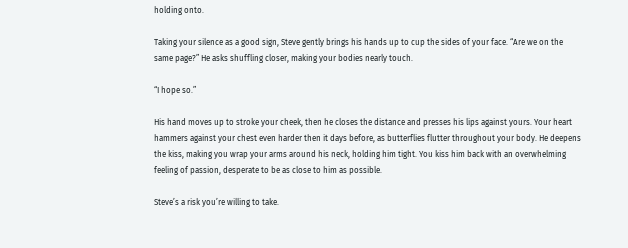holding onto.

Taking your silence as a good sign, Steve gently brings his hands up to cup the sides of your face. “Are we on the same page?” He asks shuffling closer, making your bodies nearly touch.

“I hope so.”

His hand moves up to stroke your cheek, then he closes the distance and presses his lips against yours. Your heart hammers against your chest even harder then it days before, as butterflies flutter throughout your body. He deepens the kiss, making you wrap your arms around his neck, holding him tight. You kiss him back with an overwhelming feeling of passion, desperate to be as close to him as possible.

Steve’s a risk you’re willing to take.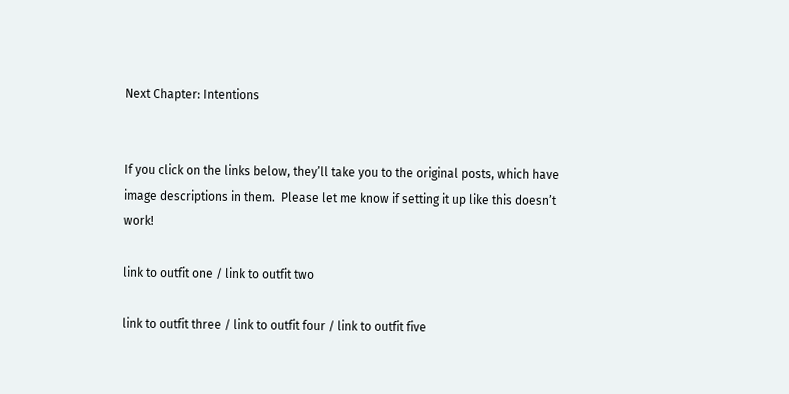Next Chapter: Intentions


If you click on the links below, they’ll take you to the original posts, which have image descriptions in them.  Please let me know if setting it up like this doesn’t work!

link to outfit one / link to outfit two

link to outfit three / link to outfit four / link to outfit five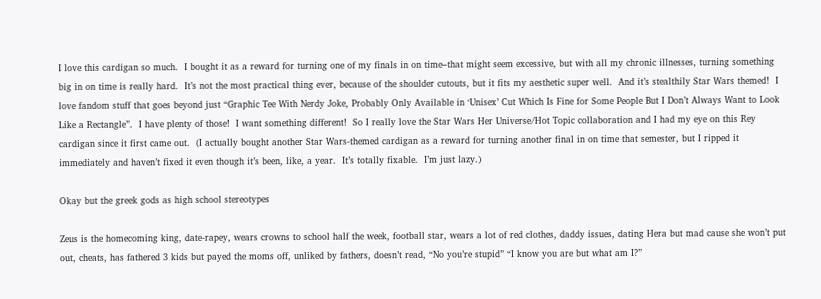I love this cardigan so much.  I bought it as a reward for turning one of my finals in on time–that might seem excessive, but with all my chronic illnesses, turning something big in on time is really hard.  It’s not the most practical thing ever, because of the shoulder cutouts, but it fits my aesthetic super well.  And it’s stealthily Star Wars themed!  I love fandom stuff that goes beyond just “Graphic Tee With Nerdy Joke, Probably Only Available in ‘Unisex’ Cut Which Is Fine for Some People But I Don’t Always Want to Look Like a Rectangle”.  I have plenty of those!  I want something different!  So I really love the Star Wars Her Universe/Hot Topic collaboration and I had my eye on this Rey cardigan since it first came out.  (I actually bought another Star Wars-themed cardigan as a reward for turning another final in on time that semester, but I ripped it immediately and haven’t fixed it even though it’s been, like, a year.  It’s totally fixable.  I’m just lazy.)

Okay but the greek gods as high school stereotypes

Zeus is the homecoming king, date-rapey, wears crowns to school half the week, football star, wears a lot of red clothes, daddy issues, dating Hera but mad cause she won’t put out, cheats, has fathered 3 kids but payed the moms off, unliked by fathers, doesn’t read, “No you’re stupid” “I know you are but what am I?”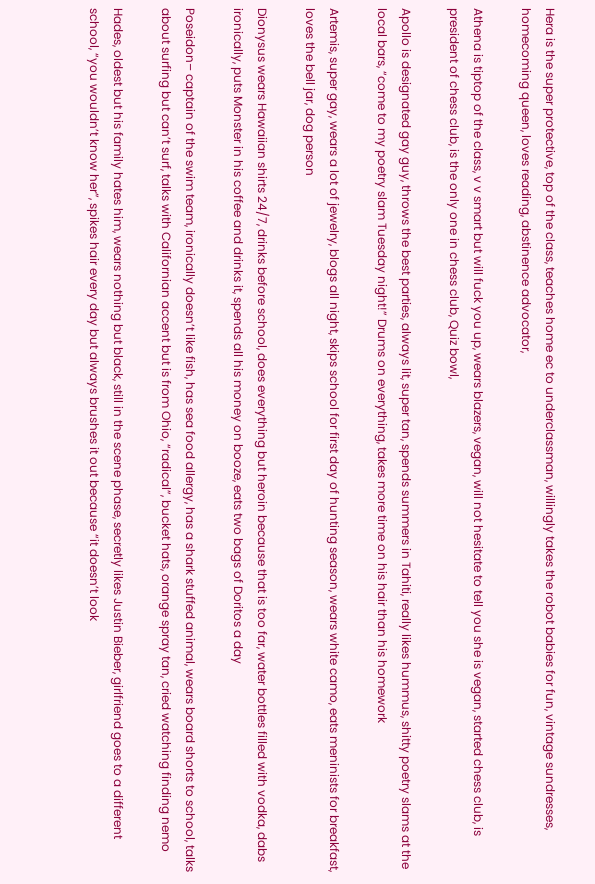Hera is the super protective, top of the class, teaches home ec to underclassman, willingly takes the robot babies for fun, vintage sundresses, homecoming queen, loves reading, abstinence advocator,

Athena is tiptop of the class, v v smart but will fuck you up, wears blazers, vegan, will not hesitate to tell you she is vegan, started chess club, is president of chess club, is the only one in chess club, Quiz bowl,

Apollo is designated gay guy, throws the best parties, always lit, super tan, spends summers in Tahiti, really likes hummus, shitty poetry slams at the local bars, “come to my poetry slam Tuesday night!” Drums on everything, takes more time on his hair than his homework

Artemis, super gay, wears a lot of jewelry, blogs all night, skips school for first day of hunting season, wears white camo, eats meninists for breakfast, loves the bell jar, dog person

Dionysus wears Hawaiian shirts 24/7, drinks before school, does everything but heroin because that is too far, water bottles filled with vodka, dabs ironically, puts Monster in his coffee and drinks it, spends all his money on booze, eats two bags of Doritos a day

Poseidon– captain of the swim team, ironically doesn’t like fish, has sea food allergy, has a shark stuffed animal, wears board shorts to school, talks about surfing but can’t surf, talks with Californian accent but is from Ohio, “radical”, bucket hats, orange spray tan, cried watching finding nemo

Hades, oldest but his family hates him, wears nothing but black, still in the scene phase, secretly likes Justin Bieber, girlfriend goes to a different school, “you wouldn’t know her”, spikes hair every day but always brushes it out because “it doesn’t look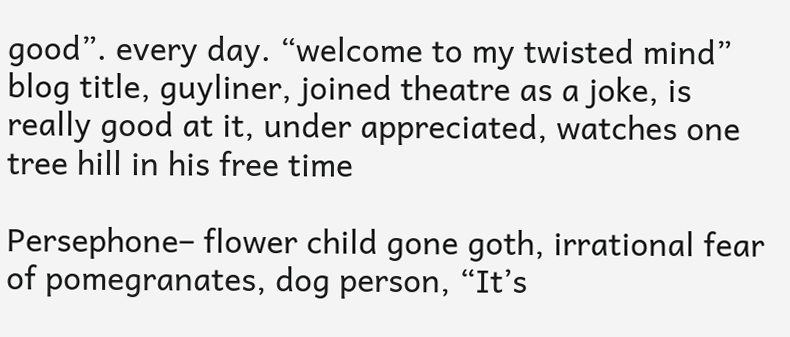good”. every day. “welcome to my twisted mind” blog title, guyliner, joined theatre as a joke, is really good at it, under appreciated, watches one tree hill in his free time

Persephone– flower child gone goth, irrational fear of pomegranates, dog person, “It’s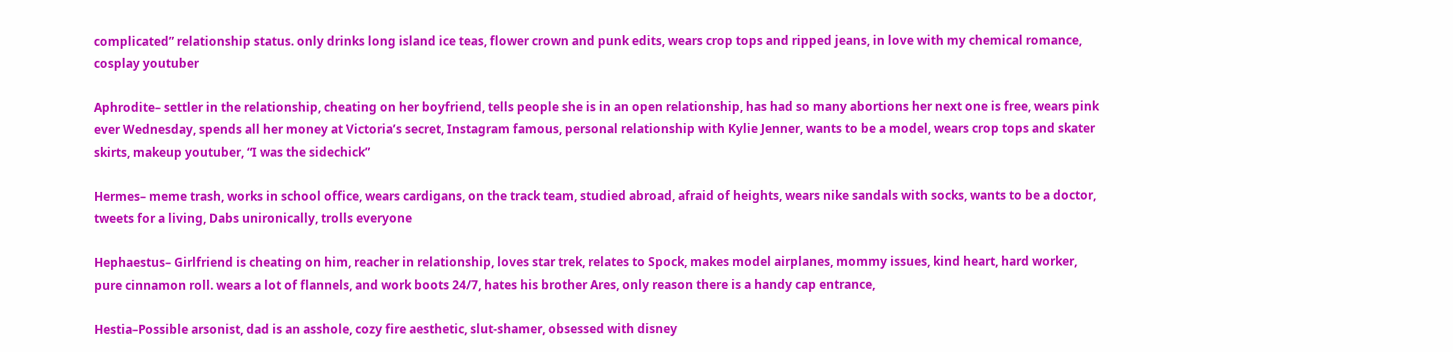complicated” relationship status. only drinks long island ice teas, flower crown and punk edits, wears crop tops and ripped jeans, in love with my chemical romance, cosplay youtuber

Aphrodite– settler in the relationship, cheating on her boyfriend, tells people she is in an open relationship, has had so many abortions her next one is free, wears pink ever Wednesday, spends all her money at Victoria’s secret, Instagram famous, personal relationship with Kylie Jenner, wants to be a model, wears crop tops and skater skirts, makeup youtuber, “I was the sidechick”

Hermes– meme trash, works in school office, wears cardigans, on the track team, studied abroad, afraid of heights, wears nike sandals with socks, wants to be a doctor, tweets for a living, Dabs unironically, trolls everyone

Hephaestus– Girlfriend is cheating on him, reacher in relationship, loves star trek, relates to Spock, makes model airplanes, mommy issues, kind heart, hard worker, pure cinnamon roll. wears a lot of flannels, and work boots 24/7, hates his brother Ares, only reason there is a handy cap entrance,

Hestia–Possible arsonist, dad is an asshole, cozy fire aesthetic, slut-shamer, obsessed with disney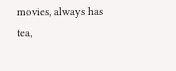movies, always has tea,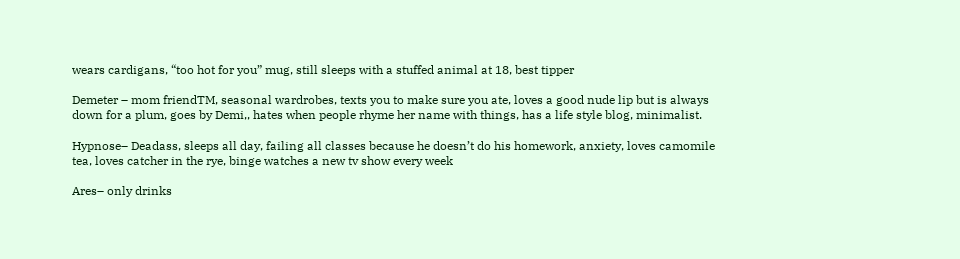wears cardigans, “too hot for you” mug, still sleeps with a stuffed animal at 18, best tipper

Demeter – mom friendTM, seasonal wardrobes, texts you to make sure you ate, loves a good nude lip but is always down for a plum, goes by Demi,, hates when people rhyme her name with things, has a life style blog, minimalist.

Hypnose– Deadass, sleeps all day, failing all classes because he doesn’t do his homework, anxiety, loves camomile tea, loves catcher in the rye, binge watches a new tv show every week

Ares– only drinks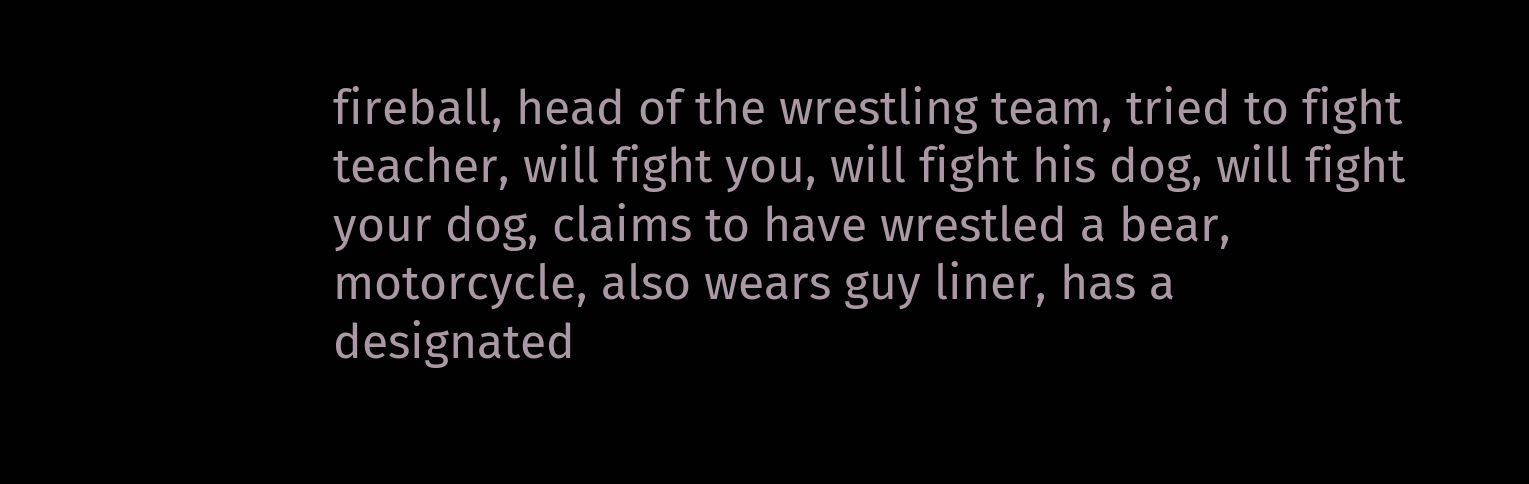fireball, head of the wrestling team, tried to fight teacher, will fight you, will fight his dog, will fight your dog, claims to have wrestled a bear, motorcycle, also wears guy liner, has a designated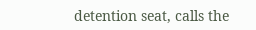detention seat, calls the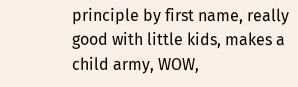principle by first name, really good with little kids, makes a child army, WOW,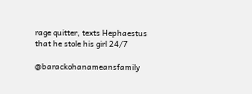rage quitter, texts Hephaestus that he stole his girl 24/7

@barackohanameansfamily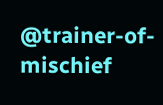@trainer-of-mischief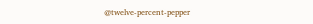@twelve-percent-pepper